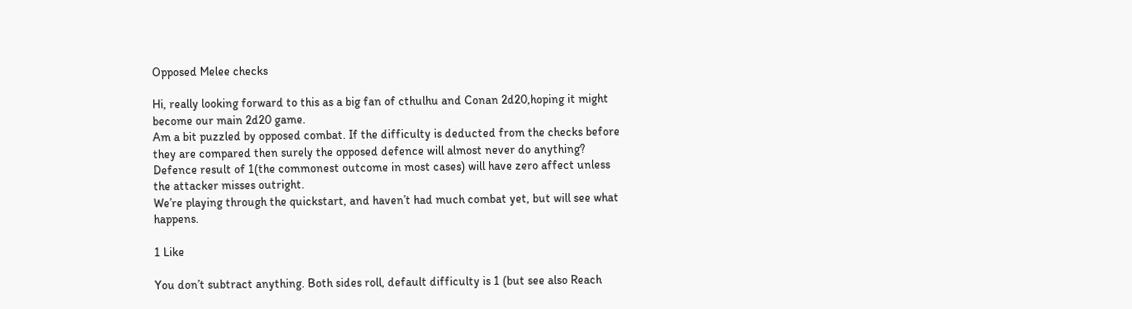Opposed Melee checks

Hi, really looking forward to this as a big fan of cthulhu and Conan 2d20,hoping it might become our main 2d20 game.
Am a bit puzzled by opposed combat. If the difficulty is deducted from the checks before they are compared then surely the opposed defence will almost never do anything? Defence result of 1(the commonest outcome in most cases) will have zero affect unless the attacker misses outright.
We’re playing through the quickstart, and haven’t had much combat yet, but will see what happens.

1 Like

You don’t subtract anything. Both sides roll, default difficulty is 1 (but see also Reach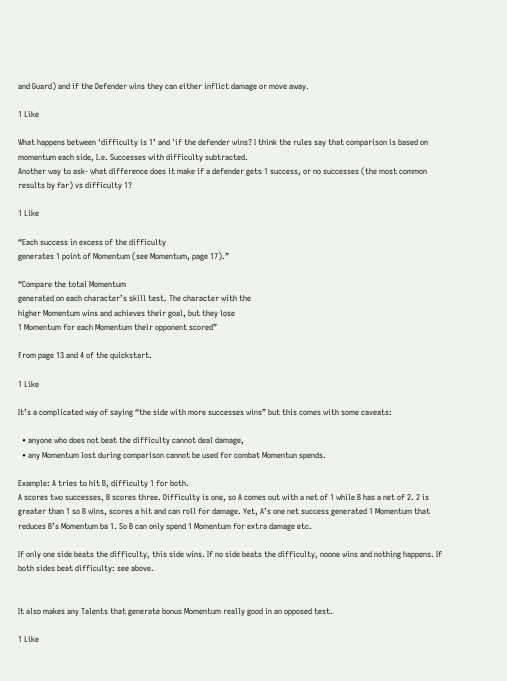and Guard) and if the Defender wins they can either inflict damage or move away.

1 Like

What happens between ‘difficulty is 1’ and 'if the defender wins? I think the rules say that comparison is based on momentum each side, I.e. Successes with difficulty subtracted.
Another way to ask- what difference does it make if a defender gets 1 success, or no successes (the most common results by far) vs difficulty 1?

1 Like

“Each success in excess of the difficulty
generates 1 point of Momentum (see Momentum, page 17).”

“Compare the total Momentum
generated on each character’s skill test. The character with the
higher Momentum wins and achieves their goal, but they lose
1 Momentum for each Momentum their opponent scored”

From page 13 and 4 of the quickstart.

1 Like

It’s a complicated way of saying “the side with more successes wins” but this comes with some caveats:

  • anyone who does not beat the difficulty cannot deal damage,
  • any Momentum lost during comparison cannot be used for combat Momentun spends.

Example: A tries to hit B, difficulty 1 for both.
A scores two successes, B scores three. Difficulty is one, so A comes out with a net of 1 while B has a net of 2. 2 is greater than 1 so B wins, scores a hit and can roll for damage. Yet, A’s one net success generated 1 Momentum that reduces B’s Momentum ba 1. So B can only spend 1 Momentum for extra damage etc.

If only one side beats the difficulty, this side wins. If no side beats the difficulty, noone wins and nothing happens. If both sides beat difficulty: see above.


It also makes any Talents that generate bonus Momentum really good in an opposed test.

1 Like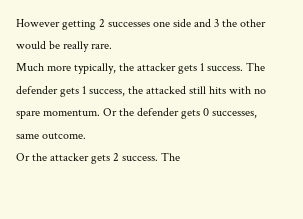However getting 2 successes one side and 3 the other would be really rare.
Much more typically, the attacker gets 1 success. The defender gets 1 success, the attacked still hits with no spare momentum. Or the defender gets 0 successes, same outcome.
Or the attacker gets 2 success. The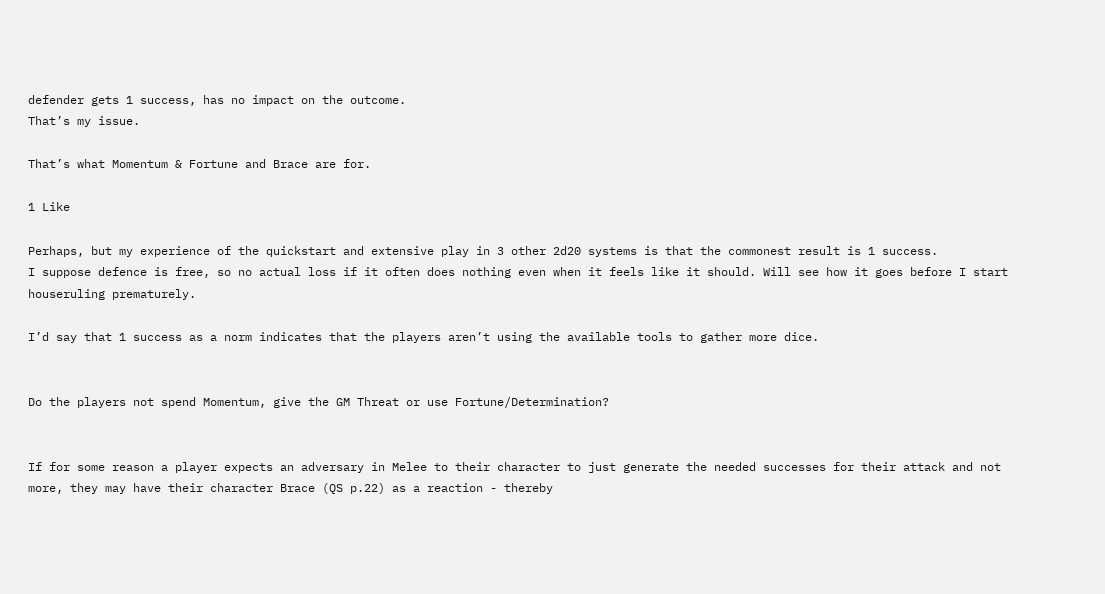defender gets 1 success, has no impact on the outcome.
That’s my issue.

That’s what Momentum & Fortune and Brace are for.

1 Like

Perhaps, but my experience of the quickstart and extensive play in 3 other 2d20 systems is that the commonest result is 1 success.
I suppose defence is free, so no actual loss if it often does nothing even when it feels like it should. Will see how it goes before I start houseruling prematurely.

I’d say that 1 success as a norm indicates that the players aren’t using the available tools to gather more dice.


Do the players not spend Momentum, give the GM Threat or use Fortune/Determination?


If for some reason a player expects an adversary in Melee to their character to just generate the needed successes for their attack and not more, they may have their character Brace (QS p.22) as a reaction - thereby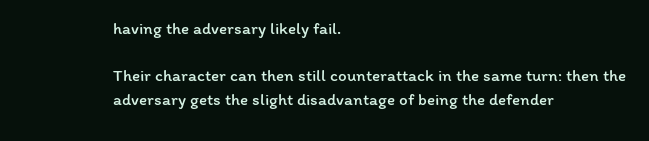having the adversary likely fail.

Their character can then still counterattack in the same turn: then the adversary gets the slight disadvantage of being the defender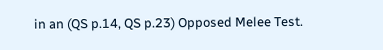in an (QS p.14, QS p.23) Opposed Melee Test.